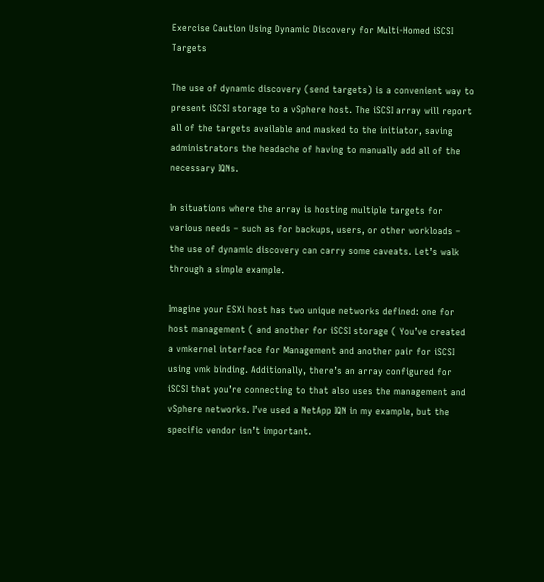Exercise Caution Using Dynamic Discovery for Multi-Homed iSCSI Targets

The use of dynamic discovery (send targets) is a convenient way to present iSCSI storage to a vSphere host. The iSCSI array will report all of the targets available and masked to the initiator, saving administrators the headache of having to manually add all of the necessary IQNs.

In situations where the array is hosting multiple targets for various needs – such as for backups, users, or other workloads – the use of dynamic discovery can carry some caveats. Let’s walk through a simple example.

Imagine your ESXi host has two unique networks defined: one for host management ( and another for iSCSI storage ( You’ve created a vmkernel interface for Management and another pair for iSCSI using vmk binding. Additionally, there’s an array configured for iSCSI that you’re connecting to that also uses the management and vSphere networks. I’ve used a NetApp IQN in my example, but the specific vendor isn’t important.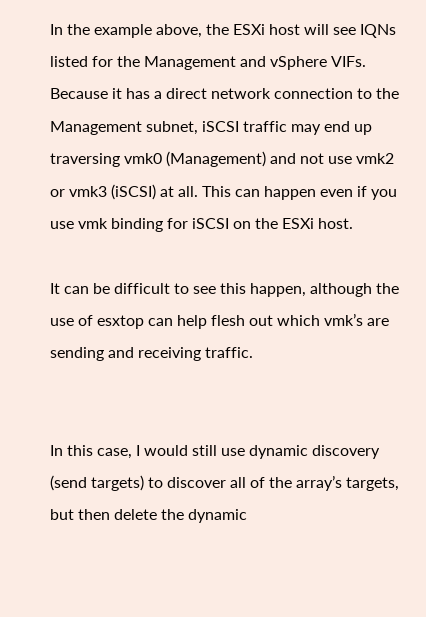In the example above, the ESXi host will see IQNs listed for the Management and vSphere VIFs. Because it has a direct network connection to the Management subnet, iSCSI traffic may end up traversing vmk0 (Management) and not use vmk2 or vmk3 (iSCSI) at all. This can happen even if you use vmk binding for iSCSI on the ESXi host.

It can be difficult to see this happen, although the use of esxtop can help flesh out which vmk’s are sending and receiving traffic.


In this case, I would still use dynamic discovery (send targets) to discover all of the array’s targets, but then delete the dynamic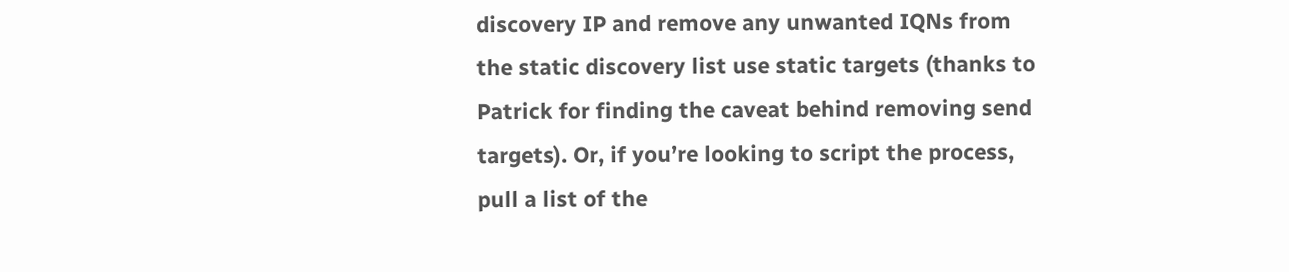discovery IP and remove any unwanted IQNs from the static discovery list use static targets (thanks to Patrick for finding the caveat behind removing send targets). Or, if you’re looking to script the process, pull a list of the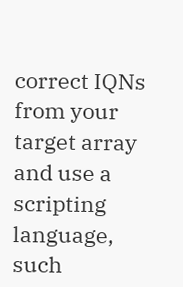correct IQNs from your target array and use a scripting language, such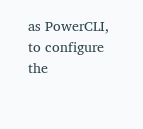as PowerCLI, to configure the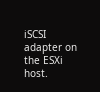iSCSI adapter on the ESXi host.